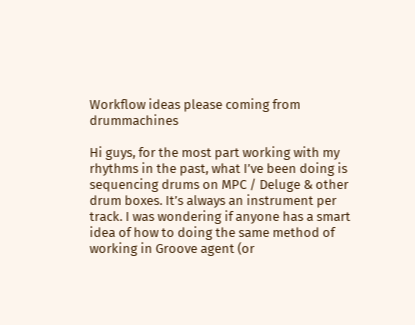Workflow ideas please coming from drummachines

Hi guys, for the most part working with my rhythms in the past, what I’ve been doing is sequencing drums on MPC / Deluge & other drum boxes. It’s always an instrument per track. I was wondering if anyone has a smart idea of how to doing the same method of working in Groove agent (or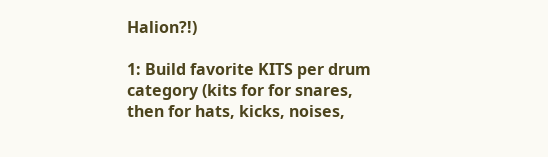Halion?!)

1: Build favorite KITS per drum category (kits for for snares, then for hats, kicks, noises,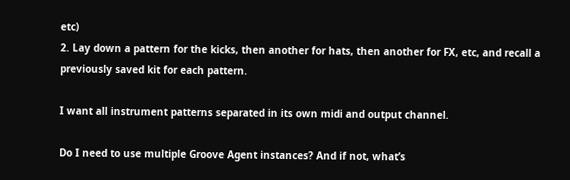etc)
2. Lay down a pattern for the kicks, then another for hats, then another for FX, etc, and recall a previously saved kit for each pattern.

I want all instrument patterns separated in its own midi and output channel.

Do I need to use multiple Groove Agent instances? And if not, what’s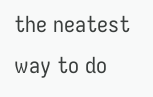the neatest way to do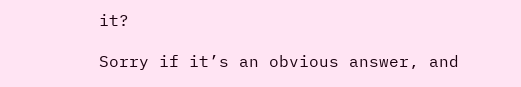it?

Sorry if it’s an obvious answer, and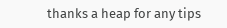thanks a heap for any tips